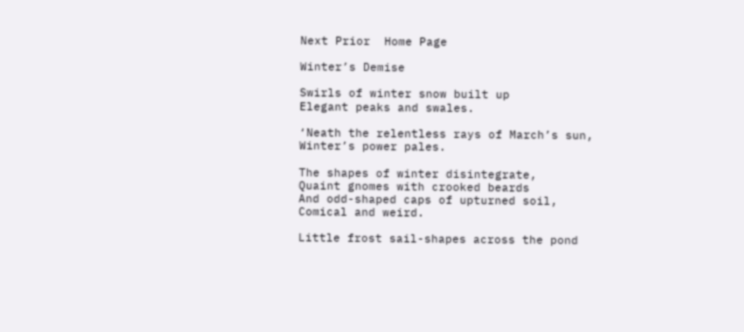Next Prior  Home Page

Winter’s Demise

Swirls of winter snow built up
Elegant peaks and swales.

‘Neath the relentless rays of March’s sun,
Winter’s power pales.

The shapes of winter disintegrate,
Quaint gnomes with crooked beards
And odd-shaped caps of upturned soil,
Comical and weird.

Little frost sail-shapes across the pond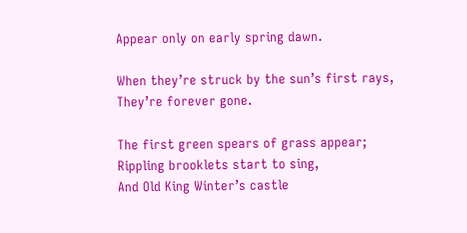Appear only on early spring dawn.

When they’re struck by the sun’s first rays,
They’re forever gone.

The first green spears of grass appear;
Rippling brooklets start to sing,
And Old King Winter’s castle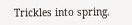Trickles into spring.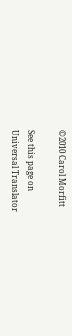©2010 Carol Morfitt

See this page on
Universal Translator